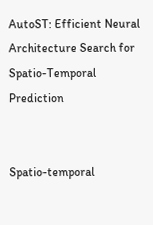AutoST: Efficient Neural Architecture Search for Spatio-Temporal Prediction


Spatio-temporal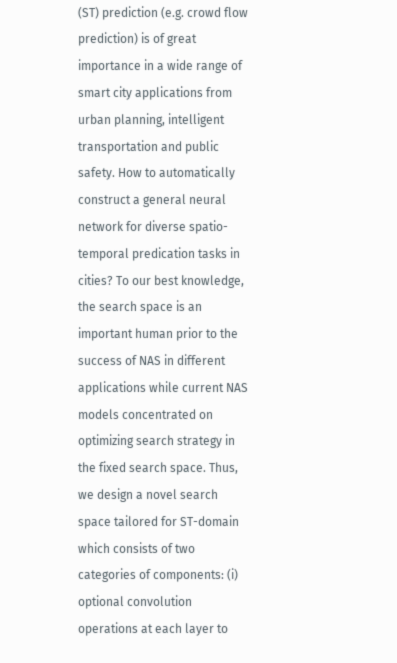(ST) prediction (e.g. crowd flow prediction) is of great importance in a wide range of smart city applications from urban planning, intelligent transportation and public safety. How to automatically construct a general neural network for diverse spatio-temporal predication tasks in cities? To our best knowledge, the search space is an important human prior to the success of NAS in different applications while current NAS models concentrated on optimizing search strategy in the fixed search space. Thus, we design a novel search space tailored for ST-domain which consists of two categories of components: (i) optional convolution operations at each layer to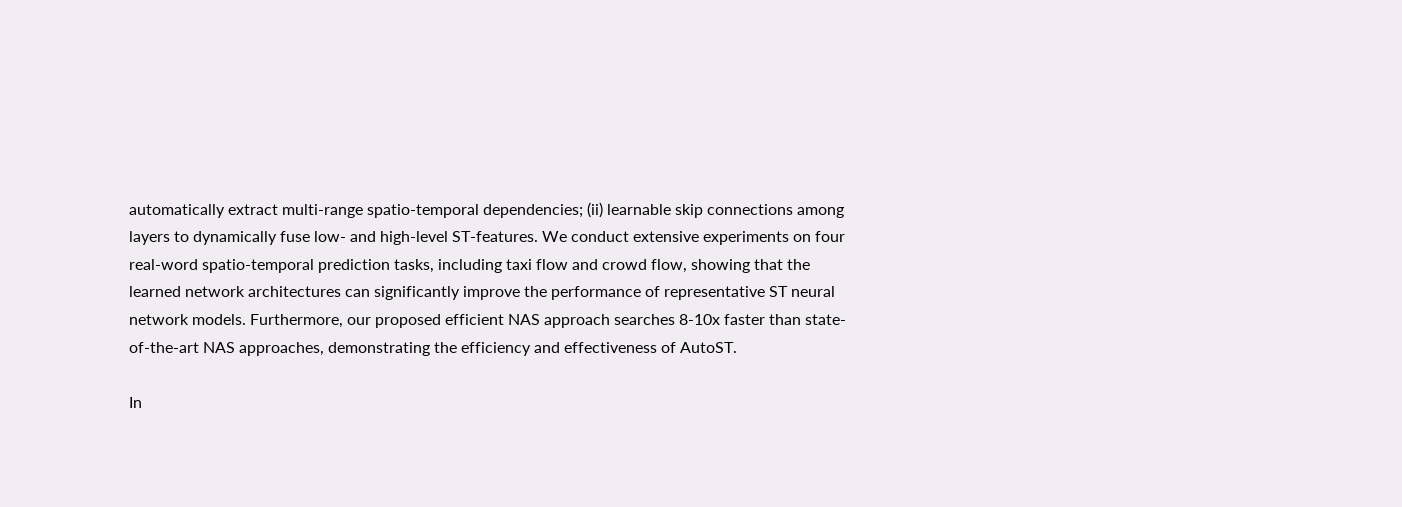automatically extract multi-range spatio-temporal dependencies; (ii) learnable skip connections among layers to dynamically fuse low- and high-level ST-features. We conduct extensive experiments on four real-word spatio-temporal prediction tasks, including taxi flow and crowd flow, showing that the learned network architectures can significantly improve the performance of representative ST neural network models. Furthermore, our proposed efficient NAS approach searches 8-10x faster than state-of-the-art NAS approaches, demonstrating the efficiency and effectiveness of AutoST.

In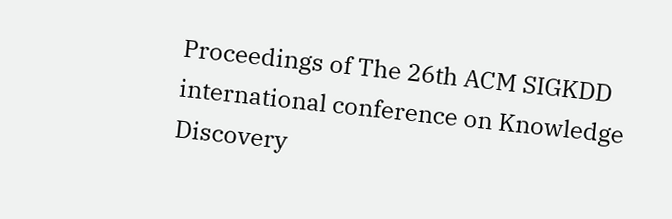Proceedings of The 26th ACM SIGKDD international conference on Knowledge Discovery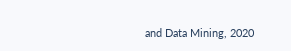and Data Mining, 2020